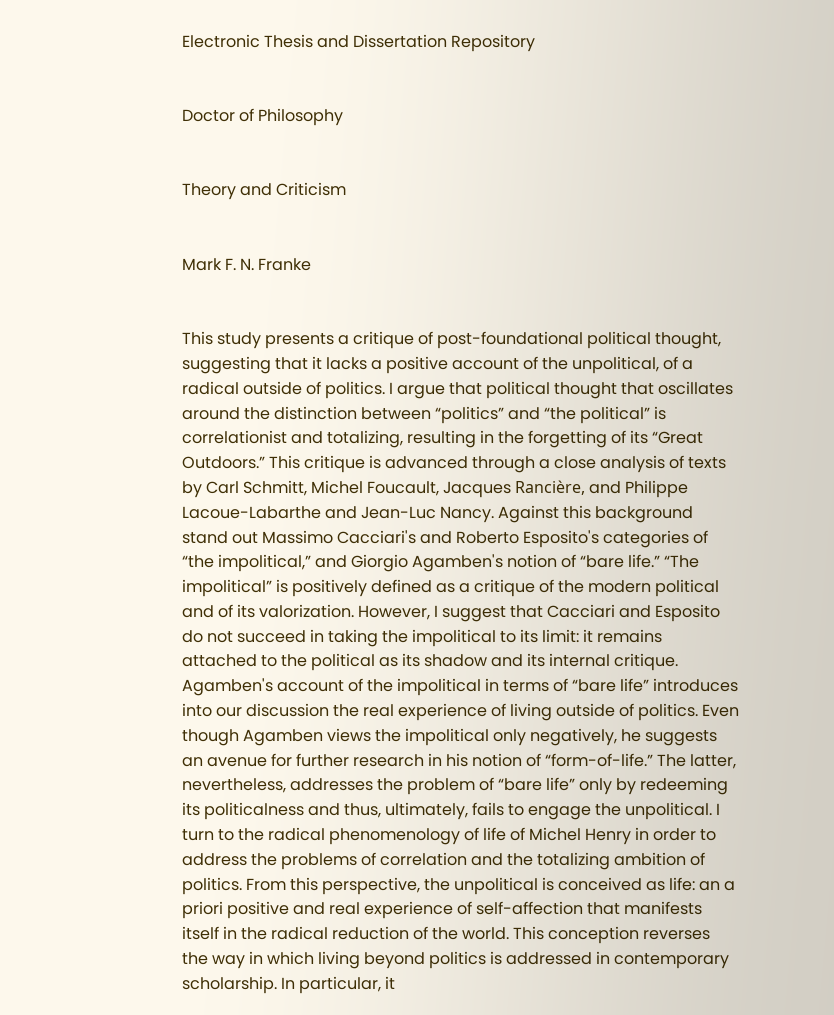Electronic Thesis and Dissertation Repository


Doctor of Philosophy


Theory and Criticism


Mark F. N. Franke


This study presents a critique of post-foundational political thought, suggesting that it lacks a positive account of the unpolitical, of a radical outside of politics. I argue that political thought that oscillates around the distinction between “politics” and “the political” is correlationist and totalizing, resulting in the forgetting of its “Great Outdoors.” This critique is advanced through a close analysis of texts by Carl Schmitt, Michel Foucault, Jacques Rancière, and Philippe Lacoue-Labarthe and Jean-Luc Nancy. Against this background stand out Massimo Cacciari's and Roberto Esposito's categories of “the impolitical,” and Giorgio Agamben's notion of “bare life.” “The impolitical” is positively defined as a critique of the modern political and of its valorization. However, I suggest that Cacciari and Esposito do not succeed in taking the impolitical to its limit: it remains attached to the political as its shadow and its internal critique. Agamben's account of the impolitical in terms of “bare life” introduces into our discussion the real experience of living outside of politics. Even though Agamben views the impolitical only negatively, he suggests an avenue for further research in his notion of “form-of-life.” The latter, nevertheless, addresses the problem of “bare life” only by redeeming its politicalness and thus, ultimately, fails to engage the unpolitical. I turn to the radical phenomenology of life of Michel Henry in order to address the problems of correlation and the totalizing ambition of politics. From this perspective, the unpolitical is conceived as life: an a priori positive and real experience of self-affection that manifests itself in the radical reduction of the world. This conception reverses the way in which living beyond politics is addressed in contemporary scholarship. In particular, it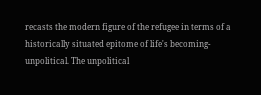recasts the modern figure of the refugee in terms of a historically situated epitome of life's becoming-unpolitical. The unpolitical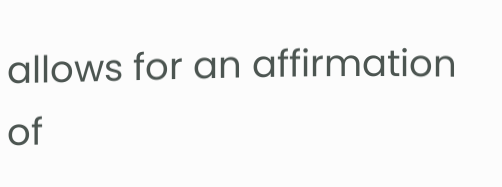allows for an affirmation of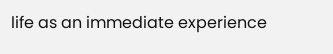life as an immediate experience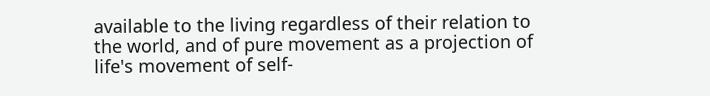available to the living regardless of their relation to the world, and of pure movement as a projection of life's movement of self-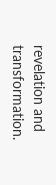revelation and transformation.